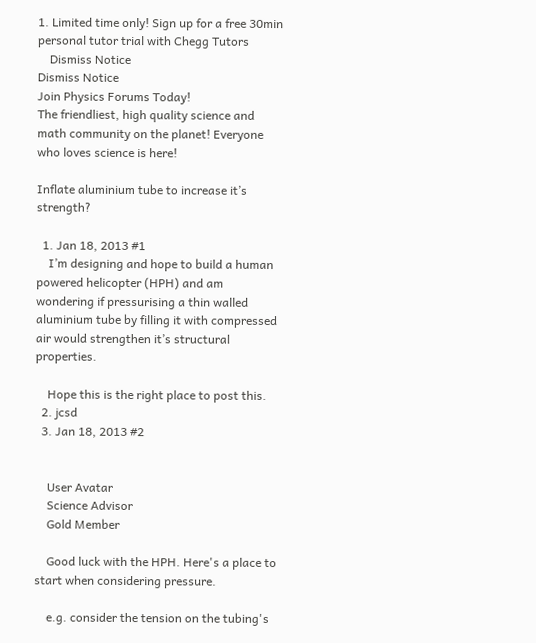1. Limited time only! Sign up for a free 30min personal tutor trial with Chegg Tutors
    Dismiss Notice
Dismiss Notice
Join Physics Forums Today!
The friendliest, high quality science and math community on the planet! Everyone who loves science is here!

Inflate aluminium tube to increase it’s strength?

  1. Jan 18, 2013 #1
    I’m designing and hope to build a human powered helicopter (HPH) and am wondering if pressurising a thin walled aluminium tube by filling it with compressed air would strengthen it’s structural properties.

    Hope this is the right place to post this.
  2. jcsd
  3. Jan 18, 2013 #2


    User Avatar
    Science Advisor
    Gold Member

    Good luck with the HPH. Here's a place to start when considering pressure.

    e.g. consider the tension on the tubing's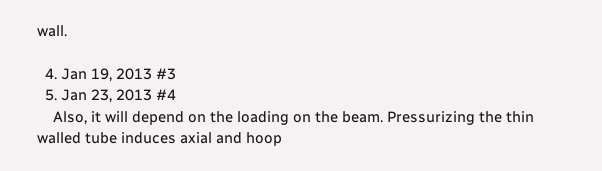wall.

  4. Jan 19, 2013 #3
  5. Jan 23, 2013 #4
    Also, it will depend on the loading on the beam. Pressurizing the thin walled tube induces axial and hoop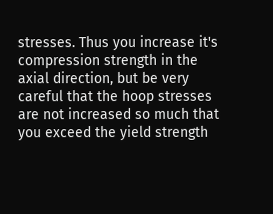stresses. Thus you increase it's compression strength in the axial direction, but be very careful that the hoop stresses are not increased so much that you exceed the yield strength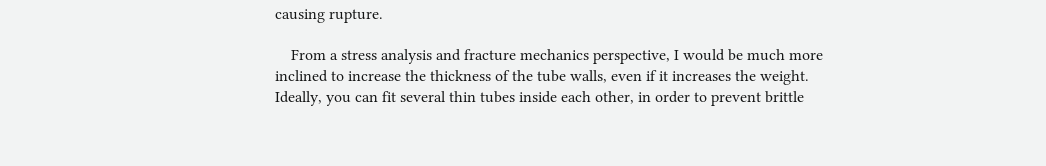causing rupture.

    From a stress analysis and fracture mechanics perspective, I would be much more inclined to increase the thickness of the tube walls, even if it increases the weight. Ideally, you can fit several thin tubes inside each other, in order to prevent brittle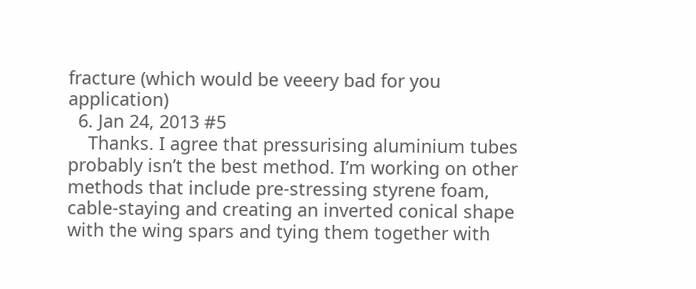fracture (which would be veeery bad for you application)
  6. Jan 24, 2013 #5
    Thanks. I agree that pressurising aluminium tubes probably isn’t the best method. I’m working on other methods that include pre-stressing styrene foam, cable-staying and creating an inverted conical shape with the wing spars and tying them together with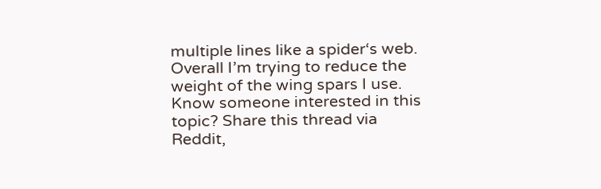multiple lines like a spider‘s web. Overall I’m trying to reduce the weight of the wing spars I use.
Know someone interested in this topic? Share this thread via Reddit,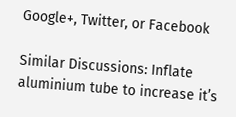Google+, Twitter, or Facebook

Similar Discussions: Inflate aluminium tube to increase it’s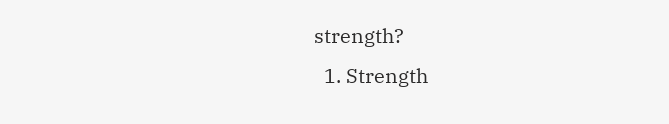strength?
  1. Strength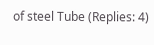of steel Tube (Replies: 4)